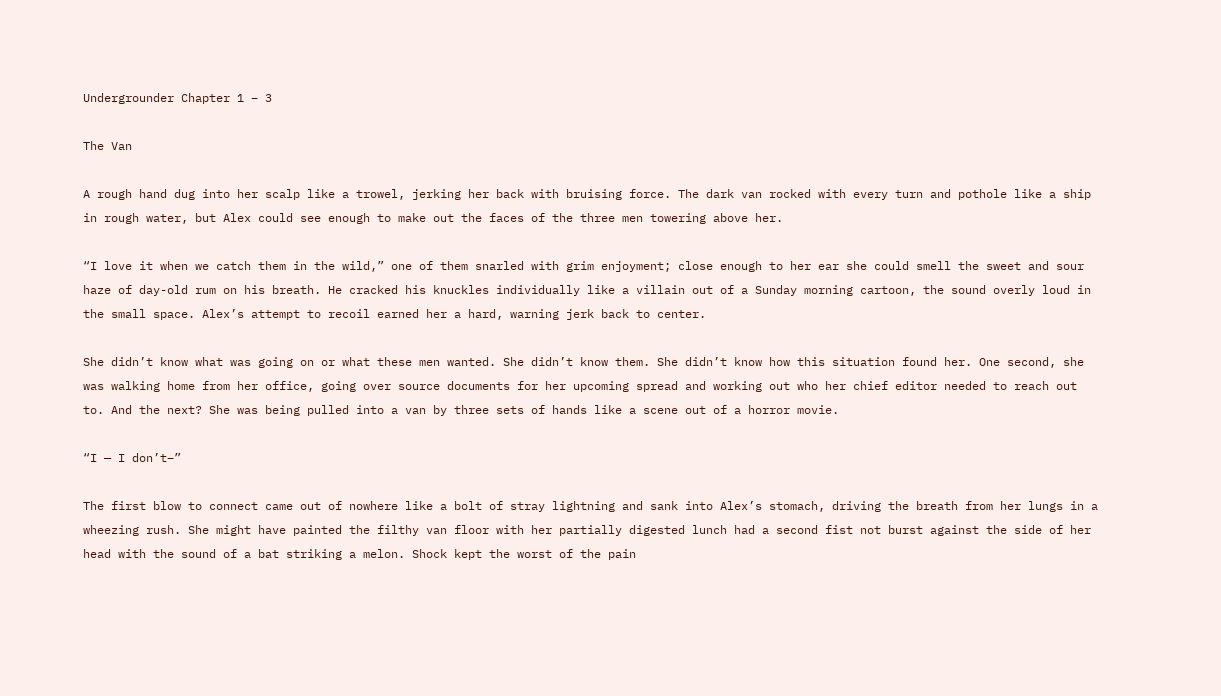Undergrounder Chapter 1 – 3

The Van

A rough hand dug into her scalp like a trowel, jerking her back with bruising force. The dark van rocked with every turn and pothole like a ship in rough water, but Alex could see enough to make out the faces of the three men towering above her.

“I love it when we catch them in the wild,” one of them snarled with grim enjoyment; close enough to her ear she could smell the sweet and sour haze of day-old rum on his breath. He cracked his knuckles individually like a villain out of a Sunday morning cartoon, the sound overly loud in the small space. Alex’s attempt to recoil earned her a hard, warning jerk back to center.

She didn’t know what was going on or what these men wanted. She didn’t know them. She didn’t know how this situation found her. One second, she was walking home from her office, going over source documents for her upcoming spread and working out who her chief editor needed to reach out to. And the next? She was being pulled into a van by three sets of hands like a scene out of a horror movie.

“I — I don’t–”

The first blow to connect came out of nowhere like a bolt of stray lightning and sank into Alex’s stomach, driving the breath from her lungs in a wheezing rush. She might have painted the filthy van floor with her partially digested lunch had a second fist not burst against the side of her head with the sound of a bat striking a melon. Shock kept the worst of the pain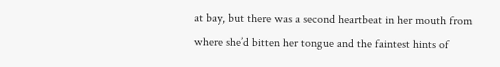at bay, but there was a second heartbeat in her mouth from where she’d bitten her tongue and the faintest hints of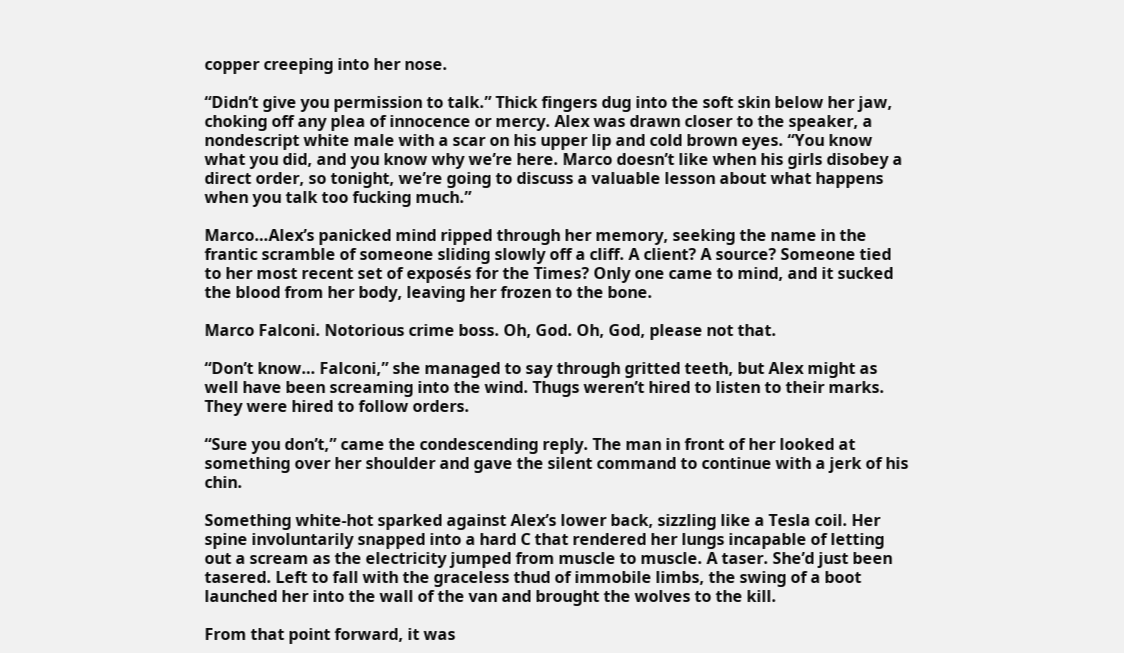copper creeping into her nose.

“Didn’t give you permission to talk.” Thick fingers dug into the soft skin below her jaw, choking off any plea of innocence or mercy. Alex was drawn closer to the speaker, a nondescript white male with a scar on his upper lip and cold brown eyes. “You know what you did, and you know why we’re here. Marco doesn’t like when his girls disobey a direct order, so tonight, we’re going to discuss a valuable lesson about what happens when you talk too fucking much.”

Marco…Alex’s panicked mind ripped through her memory, seeking the name in the frantic scramble of someone sliding slowly off a cliff. A client? A source? Someone tied to her most recent set of exposés for the Times? Only one came to mind, and it sucked the blood from her body, leaving her frozen to the bone.

Marco Falconi. Notorious crime boss. Oh, God. Oh, God, please not that.

“Don’t know… Falconi,” she managed to say through gritted teeth, but Alex might as well have been screaming into the wind. Thugs weren’t hired to listen to their marks. They were hired to follow orders.

“Sure you don’t,” came the condescending reply. The man in front of her looked at something over her shoulder and gave the silent command to continue with a jerk of his chin.

Something white-hot sparked against Alex’s lower back, sizzling like a Tesla coil. Her spine involuntarily snapped into a hard C that rendered her lungs incapable of letting out a scream as the electricity jumped from muscle to muscle. A taser. She’d just been tasered. Left to fall with the graceless thud of immobile limbs, the swing of a boot launched her into the wall of the van and brought the wolves to the kill.

From that point forward, it was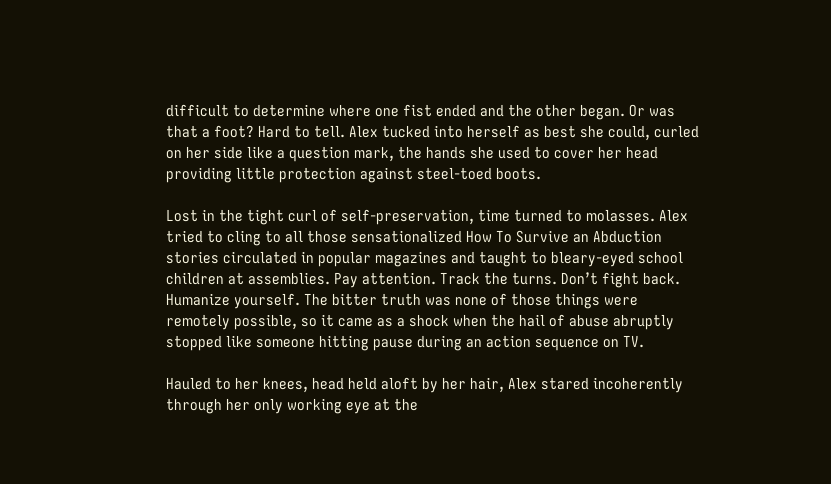difficult to determine where one fist ended and the other began. Or was that a foot? Hard to tell. Alex tucked into herself as best she could, curled on her side like a question mark, the hands she used to cover her head providing little protection against steel-toed boots.

Lost in the tight curl of self-preservation, time turned to molasses. Alex tried to cling to all those sensationalized How To Survive an Abduction stories circulated in popular magazines and taught to bleary-eyed school children at assemblies. Pay attention. Track the turns. Don’t fight back. Humanize yourself. The bitter truth was none of those things were remotely possible, so it came as a shock when the hail of abuse abruptly stopped like someone hitting pause during an action sequence on TV.

Hauled to her knees, head held aloft by her hair, Alex stared incoherently through her only working eye at the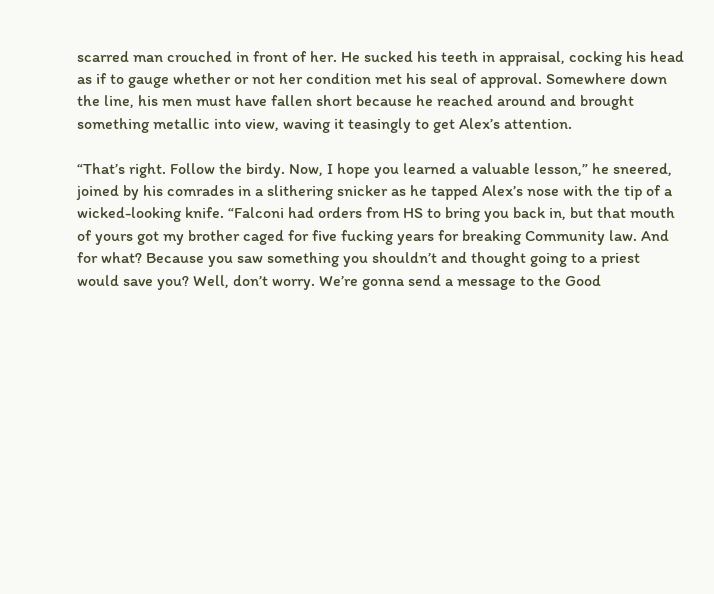scarred man crouched in front of her. He sucked his teeth in appraisal, cocking his head as if to gauge whether or not her condition met his seal of approval. Somewhere down the line, his men must have fallen short because he reached around and brought something metallic into view, waving it teasingly to get Alex’s attention.

“That’s right. Follow the birdy. Now, I hope you learned a valuable lesson,” he sneered, joined by his comrades in a slithering snicker as he tapped Alex’s nose with the tip of a wicked-looking knife. “Falconi had orders from HS to bring you back in, but that mouth of yours got my brother caged for five fucking years for breaking Community law. And for what? Because you saw something you shouldn’t and thought going to a priest would save you? Well, don’t worry. We’re gonna send a message to the Good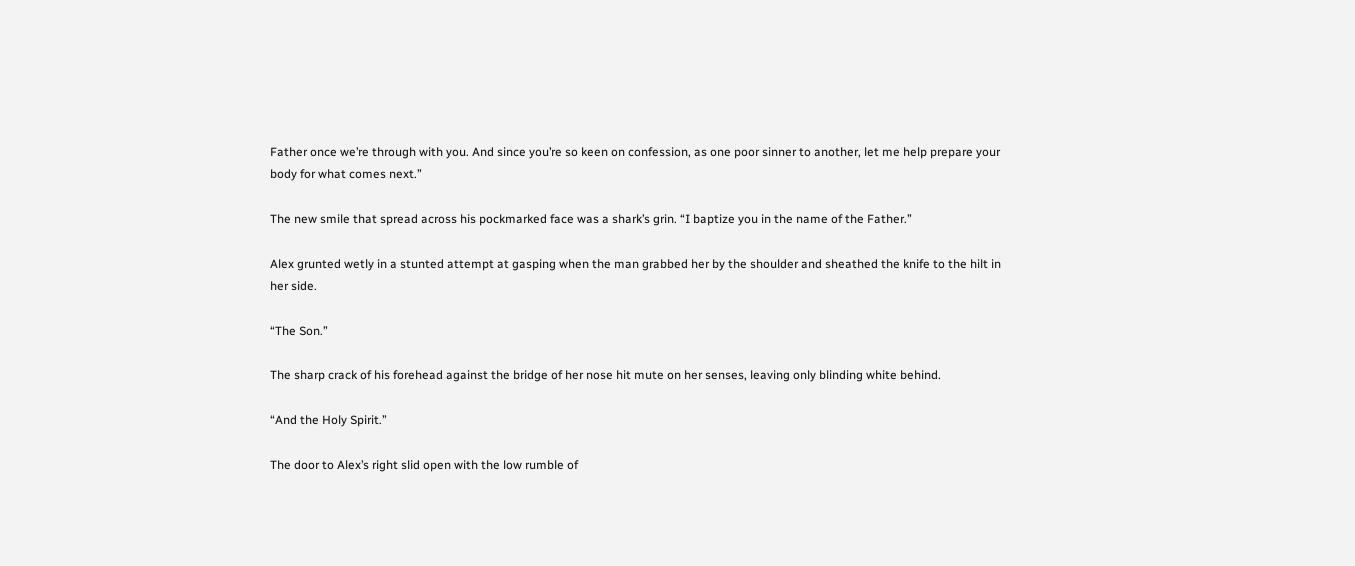Father once we’re through with you. And since you’re so keen on confession, as one poor sinner to another, let me help prepare your body for what comes next.”

The new smile that spread across his pockmarked face was a shark’s grin. “I baptize you in the name of the Father.”

Alex grunted wetly in a stunted attempt at gasping when the man grabbed her by the shoulder and sheathed the knife to the hilt in her side.

“The Son.”

The sharp crack of his forehead against the bridge of her nose hit mute on her senses, leaving only blinding white behind.

“And the Holy Spirit.”

The door to Alex’s right slid open with the low rumble of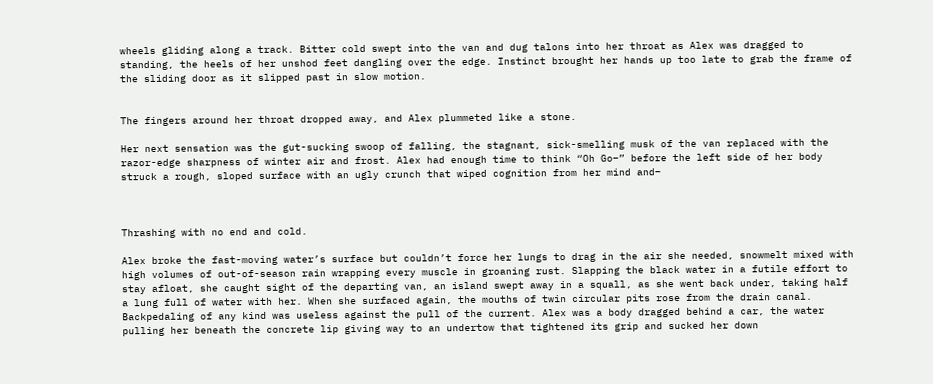wheels gliding along a track. Bitter cold swept into the van and dug talons into her throat as Alex was dragged to standing, the heels of her unshod feet dangling over the edge. Instinct brought her hands up too late to grab the frame of the sliding door as it slipped past in slow motion.


The fingers around her throat dropped away, and Alex plummeted like a stone.

Her next sensation was the gut-sucking swoop of falling, the stagnant, sick-smelling musk of the van replaced with the razor-edge sharpness of winter air and frost. Alex had enough time to think “Oh Go–” before the left side of her body struck a rough, sloped surface with an ugly crunch that wiped cognition from her mind and–



Thrashing with no end and cold.

Alex broke the fast-moving water’s surface but couldn’t force her lungs to drag in the air she needed, snowmelt mixed with high volumes of out-of-season rain wrapping every muscle in groaning rust. Slapping the black water in a futile effort to stay afloat, she caught sight of the departing van, an island swept away in a squall, as she went back under, taking half a lung full of water with her. When she surfaced again, the mouths of twin circular pits rose from the drain canal. Backpedaling of any kind was useless against the pull of the current. Alex was a body dragged behind a car, the water pulling her beneath the concrete lip giving way to an undertow that tightened its grip and sucked her down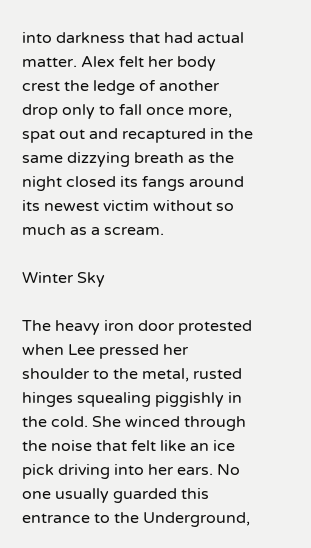into darkness that had actual matter. Alex felt her body crest the ledge of another drop only to fall once more, spat out and recaptured in the same dizzying breath as the night closed its fangs around its newest victim without so much as a scream.

Winter Sky

The heavy iron door protested when Lee pressed her shoulder to the metal, rusted hinges squealing piggishly in the cold. She winced through the noise that felt like an ice pick driving into her ears. No one usually guarded this entrance to the Underground,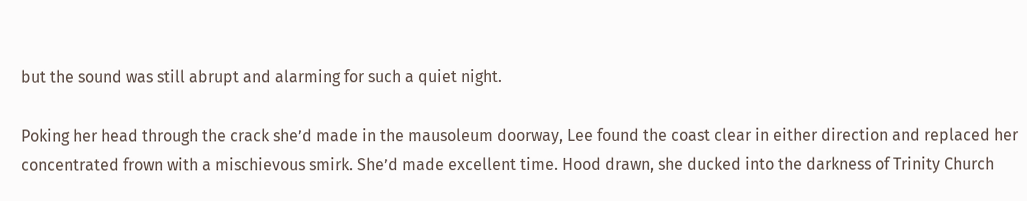but the sound was still abrupt and alarming for such a quiet night.

Poking her head through the crack she’d made in the mausoleum doorway, Lee found the coast clear in either direction and replaced her concentrated frown with a mischievous smirk. She’d made excellent time. Hood drawn, she ducked into the darkness of Trinity Church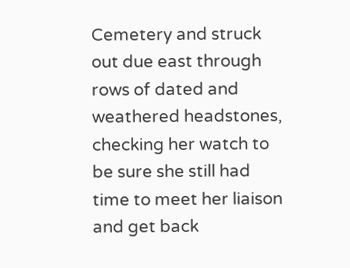Cemetery and struck out due east through rows of dated and weathered headstones, checking her watch to be sure she still had time to meet her liaison and get back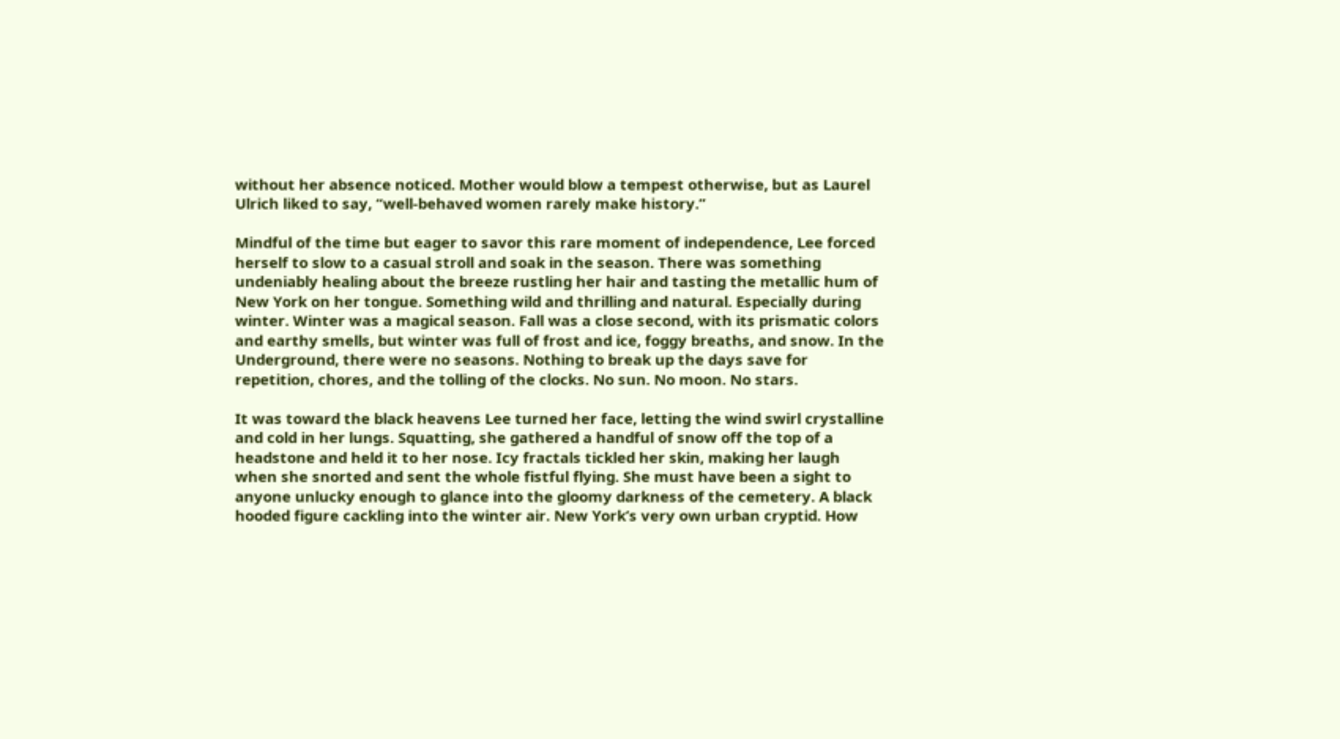without her absence noticed. Mother would blow a tempest otherwise, but as Laurel Ulrich liked to say, “well-behaved women rarely make history.”

Mindful of the time but eager to savor this rare moment of independence, Lee forced herself to slow to a casual stroll and soak in the season. There was something undeniably healing about the breeze rustling her hair and tasting the metallic hum of New York on her tongue. Something wild and thrilling and natural. Especially during winter. Winter was a magical season. Fall was a close second, with its prismatic colors and earthy smells, but winter was full of frost and ice, foggy breaths, and snow. In the Underground, there were no seasons. Nothing to break up the days save for repetition, chores, and the tolling of the clocks. No sun. No moon. No stars.

It was toward the black heavens Lee turned her face, letting the wind swirl crystalline and cold in her lungs. Squatting, she gathered a handful of snow off the top of a headstone and held it to her nose. Icy fractals tickled her skin, making her laugh when she snorted and sent the whole fistful flying. She must have been a sight to anyone unlucky enough to glance into the gloomy darkness of the cemetery. A black hooded figure cackling into the winter air. New York’s very own urban cryptid. How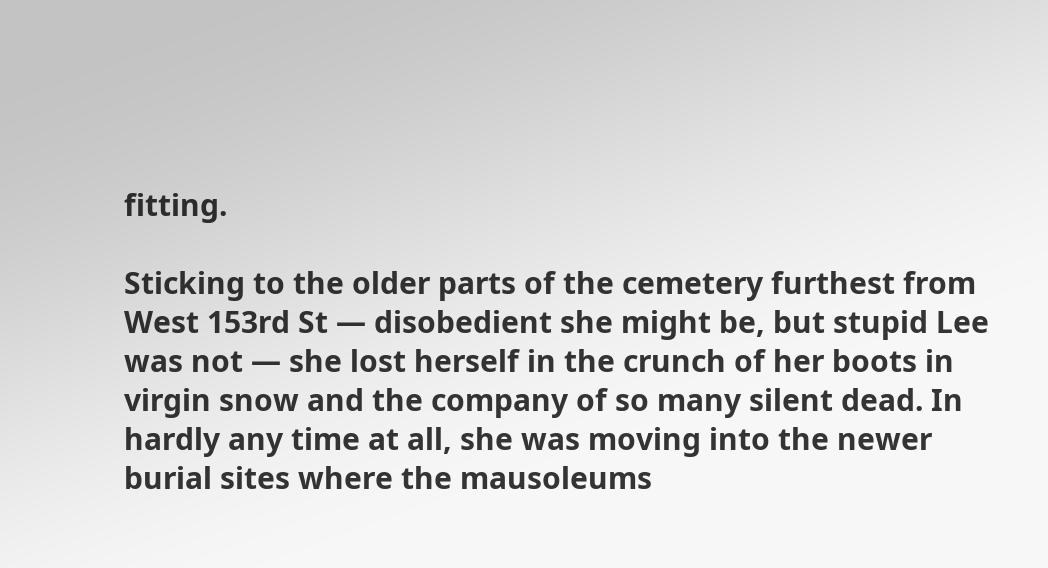fitting.

Sticking to the older parts of the cemetery furthest from West 153rd St — disobedient she might be, but stupid Lee was not — she lost herself in the crunch of her boots in virgin snow and the company of so many silent dead. In hardly any time at all, she was moving into the newer burial sites where the mausoleums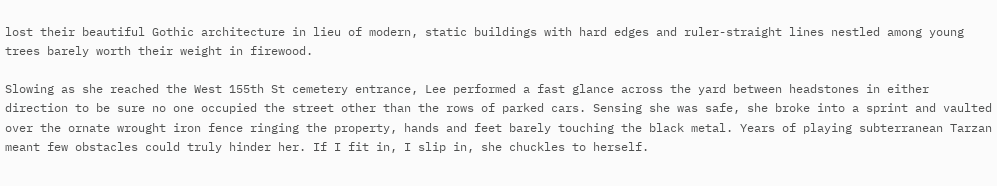lost their beautiful Gothic architecture in lieu of modern, static buildings with hard edges and ruler-straight lines nestled among young trees barely worth their weight in firewood.

Slowing as she reached the West 155th St cemetery entrance, Lee performed a fast glance across the yard between headstones in either direction to be sure no one occupied the street other than the rows of parked cars. Sensing she was safe, she broke into a sprint and vaulted over the ornate wrought iron fence ringing the property, hands and feet barely touching the black metal. Years of playing subterranean Tarzan meant few obstacles could truly hinder her. If I fit in, I slip in, she chuckles to herself.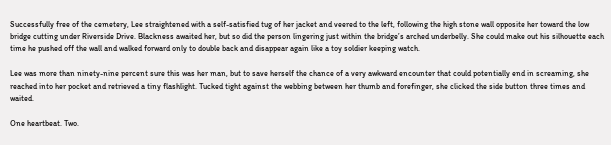Successfully free of the cemetery, Lee straightened with a self-satisfied tug of her jacket and veered to the left, following the high stone wall opposite her toward the low bridge cutting under Riverside Drive. Blackness awaited her, but so did the person lingering just within the bridge’s arched underbelly. She could make out his silhouette each time he pushed off the wall and walked forward only to double back and disappear again like a toy soldier keeping watch.

Lee was more than ninety-nine percent sure this was her man, but to save herself the chance of a very awkward encounter that could potentially end in screaming, she reached into her pocket and retrieved a tiny flashlight. Tucked tight against the webbing between her thumb and forefinger, she clicked the side button three times and waited.

One heartbeat. Two.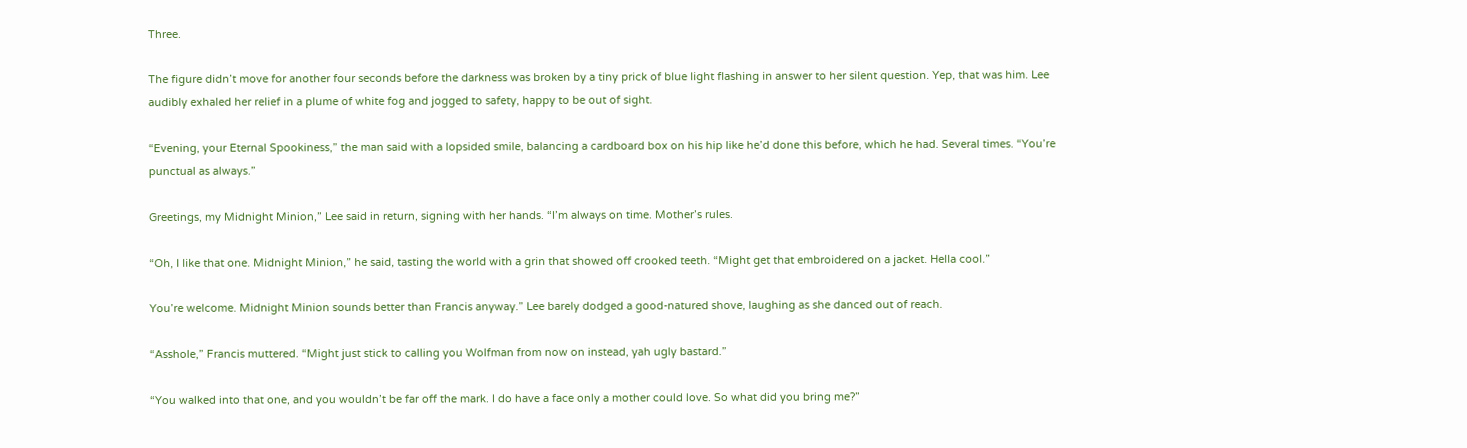Three.

The figure didn’t move for another four seconds before the darkness was broken by a tiny prick of blue light flashing in answer to her silent question. Yep, that was him. Lee audibly exhaled her relief in a plume of white fog and jogged to safety, happy to be out of sight.

“Evening, your Eternal Spookiness,” the man said with a lopsided smile, balancing a cardboard box on his hip like he’d done this before, which he had. Several times. “You’re punctual as always.”

Greetings, my Midnight Minion,” Lee said in return, signing with her hands. “I’m always on time. Mother’s rules.

“Oh, I like that one. Midnight Minion,” he said, tasting the world with a grin that showed off crooked teeth. “Might get that embroidered on a jacket. Hella cool.”

You’re welcome. Midnight Minion sounds better than Francis anyway.” Lee barely dodged a good-natured shove, laughing as she danced out of reach.

“Asshole,” Francis muttered. “Might just stick to calling you Wolfman from now on instead, yah ugly bastard.”

“You walked into that one, and you wouldn’t be far off the mark. I do have a face only a mother could love. So what did you bring me?”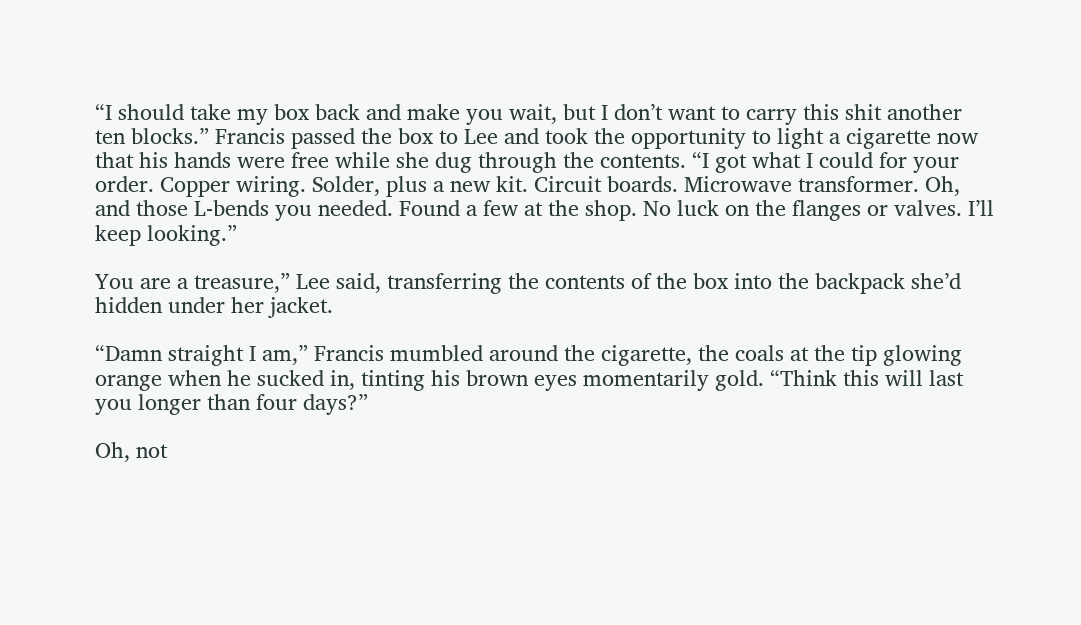“I should take my box back and make you wait, but I don’t want to carry this shit another ten blocks.” Francis passed the box to Lee and took the opportunity to light a cigarette now that his hands were free while she dug through the contents. “I got what I could for your order. Copper wiring. Solder, plus a new kit. Circuit boards. Microwave transformer. Oh, and those L-bends you needed. Found a few at the shop. No luck on the flanges or valves. I’ll keep looking.”

You are a treasure,” Lee said, transferring the contents of the box into the backpack she’d hidden under her jacket.

“Damn straight I am,” Francis mumbled around the cigarette, the coals at the tip glowing orange when he sucked in, tinting his brown eyes momentarily gold. “Think this will last you longer than four days?”

Oh, not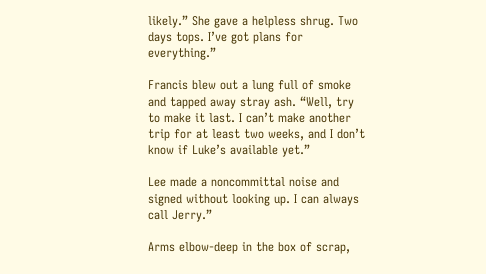likely.” She gave a helpless shrug. Two days tops. I’ve got plans for everything.”

Francis blew out a lung full of smoke and tapped away stray ash. “Well, try to make it last. I can’t make another trip for at least two weeks, and I don’t know if Luke’s available yet.”

Lee made a noncommittal noise and signed without looking up. I can always call Jerry.”

Arms elbow-deep in the box of scrap,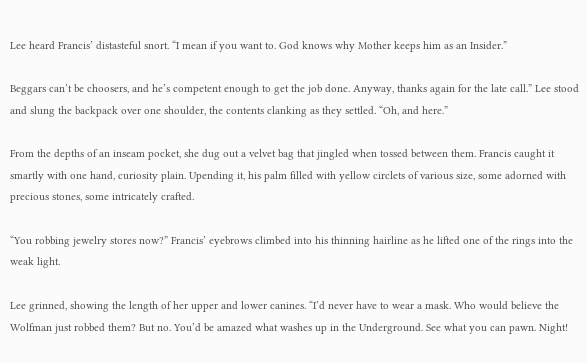Lee heard Francis’ distasteful snort. “I mean if you want to. God knows why Mother keeps him as an Insider.”

Beggars can’t be choosers, and he’s competent enough to get the job done. Anyway, thanks again for the late call.” Lee stood and slung the backpack over one shoulder, the contents clanking as they settled. “Oh, and here.”

From the depths of an inseam pocket, she dug out a velvet bag that jingled when tossed between them. Francis caught it smartly with one hand, curiosity plain. Upending it, his palm filled with yellow circlets of various size, some adorned with precious stones, some intricately crafted.

“You robbing jewelry stores now?” Francis’ eyebrows climbed into his thinning hairline as he lifted one of the rings into the weak light.

Lee grinned, showing the length of her upper and lower canines. “I’d never have to wear a mask. Who would believe the Wolfman just robbed them? But no. You’d be amazed what washes up in the Underground. See what you can pawn. Night!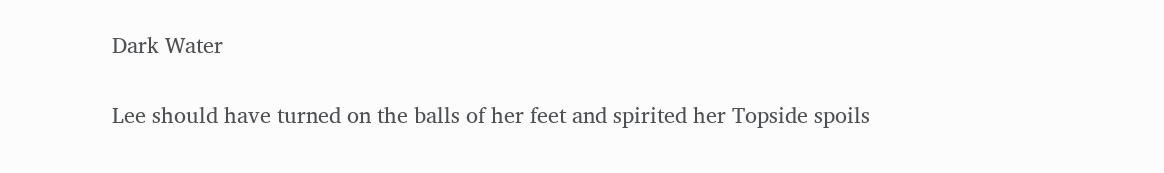Dark Water

Lee should have turned on the balls of her feet and spirited her Topside spoils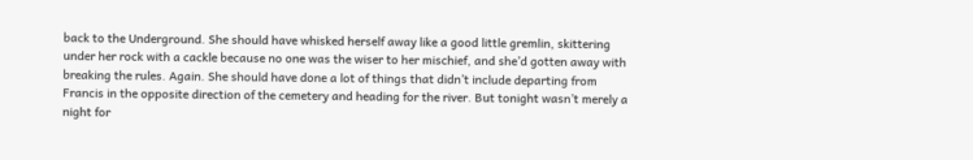back to the Underground. She should have whisked herself away like a good little gremlin, skittering under her rock with a cackle because no one was the wiser to her mischief, and she’d gotten away with breaking the rules. Again. She should have done a lot of things that didn’t include departing from Francis in the opposite direction of the cemetery and heading for the river. But tonight wasn’t merely a night for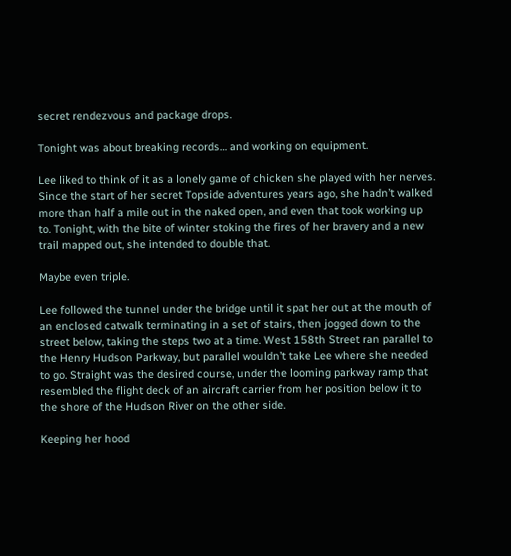secret rendezvous and package drops.

Tonight was about breaking records… and working on equipment.

Lee liked to think of it as a lonely game of chicken she played with her nerves. Since the start of her secret Topside adventures years ago, she hadn’t walked more than half a mile out in the naked open, and even that took working up to. Tonight, with the bite of winter stoking the fires of her bravery and a new trail mapped out, she intended to double that.

Maybe even triple.

Lee followed the tunnel under the bridge until it spat her out at the mouth of an enclosed catwalk terminating in a set of stairs, then jogged down to the street below, taking the steps two at a time. West 158th Street ran parallel to the Henry Hudson Parkway, but parallel wouldn’t take Lee where she needed to go. Straight was the desired course, under the looming parkway ramp that resembled the flight deck of an aircraft carrier from her position below it to the shore of the Hudson River on the other side.

Keeping her hood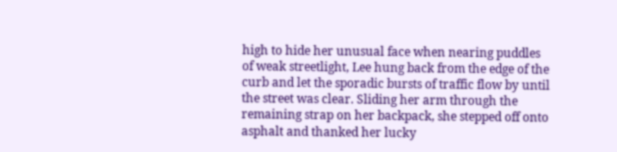high to hide her unusual face when nearing puddles of weak streetlight, Lee hung back from the edge of the curb and let the sporadic bursts of traffic flow by until the street was clear. Sliding her arm through the remaining strap on her backpack, she stepped off onto asphalt and thanked her lucky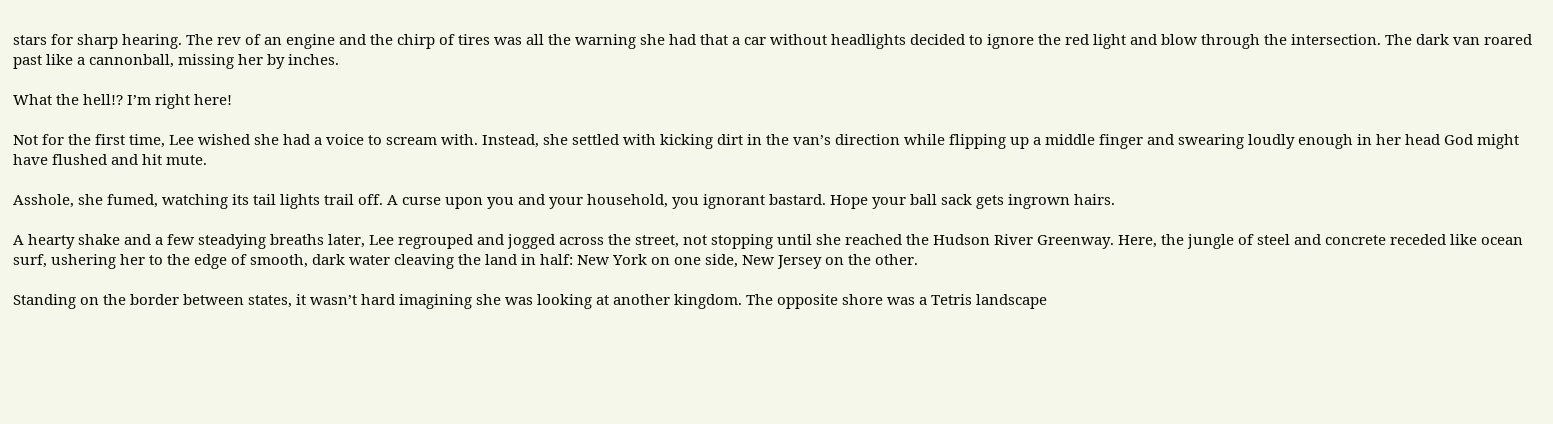stars for sharp hearing. The rev of an engine and the chirp of tires was all the warning she had that a car without headlights decided to ignore the red light and blow through the intersection. The dark van roared past like a cannonball, missing her by inches.

What the hell!? I’m right here!

Not for the first time, Lee wished she had a voice to scream with. Instead, she settled with kicking dirt in the van’s direction while flipping up a middle finger and swearing loudly enough in her head God might have flushed and hit mute.

Asshole, she fumed, watching its tail lights trail off. A curse upon you and your household, you ignorant bastard. Hope your ball sack gets ingrown hairs.

A hearty shake and a few steadying breaths later, Lee regrouped and jogged across the street, not stopping until she reached the Hudson River Greenway. Here, the jungle of steel and concrete receded like ocean surf, ushering her to the edge of smooth, dark water cleaving the land in half: New York on one side, New Jersey on the other.

Standing on the border between states, it wasn’t hard imagining she was looking at another kingdom. The opposite shore was a Tetris landscape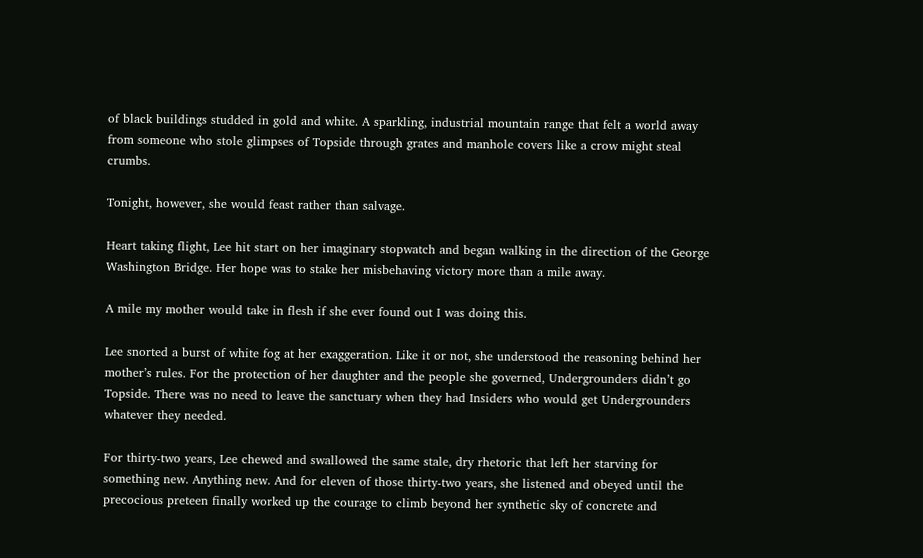of black buildings studded in gold and white. A sparkling, industrial mountain range that felt a world away from someone who stole glimpses of Topside through grates and manhole covers like a crow might steal crumbs.

Tonight, however, she would feast rather than salvage.

Heart taking flight, Lee hit start on her imaginary stopwatch and began walking in the direction of the George Washington Bridge. Her hope was to stake her misbehaving victory more than a mile away.

A mile my mother would take in flesh if she ever found out I was doing this.

Lee snorted a burst of white fog at her exaggeration. Like it or not, she understood the reasoning behind her mother’s rules. For the protection of her daughter and the people she governed, Undergrounders didn’t go Topside. There was no need to leave the sanctuary when they had Insiders who would get Undergrounders whatever they needed.

For thirty-two years, Lee chewed and swallowed the same stale, dry rhetoric that left her starving for something new. Anything new. And for eleven of those thirty-two years, she listened and obeyed until the precocious preteen finally worked up the courage to climb beyond her synthetic sky of concrete and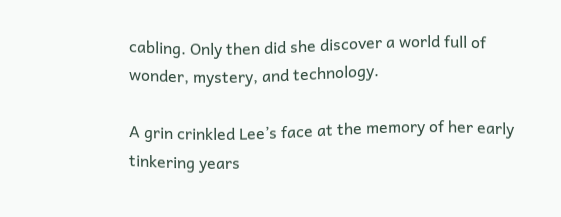cabling. Only then did she discover a world full of wonder, mystery, and technology.

A grin crinkled Lee’s face at the memory of her early tinkering years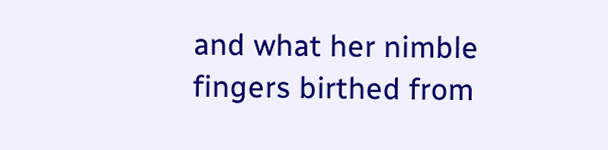and what her nimble fingers birthed from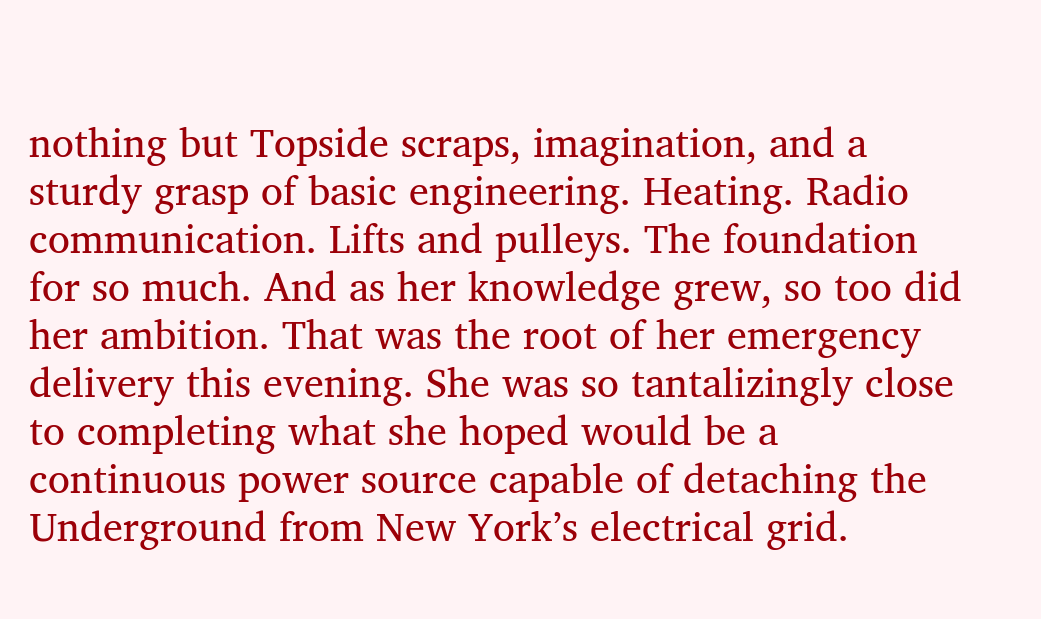nothing but Topside scraps, imagination, and a sturdy grasp of basic engineering. Heating. Radio communication. Lifts and pulleys. The foundation for so much. And as her knowledge grew, so too did her ambition. That was the root of her emergency delivery this evening. She was so tantalizingly close to completing what she hoped would be a continuous power source capable of detaching the Underground from New York’s electrical grid.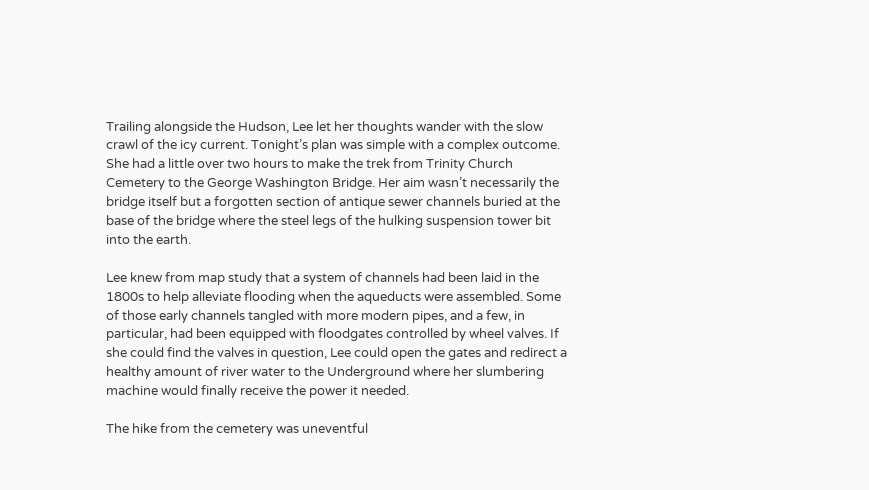Trailing alongside the Hudson, Lee let her thoughts wander with the slow crawl of the icy current. Tonight’s plan was simple with a complex outcome. She had a little over two hours to make the trek from Trinity Church Cemetery to the George Washington Bridge. Her aim wasn’t necessarily the bridge itself but a forgotten section of antique sewer channels buried at the base of the bridge where the steel legs of the hulking suspension tower bit into the earth.

Lee knew from map study that a system of channels had been laid in the 1800s to help alleviate flooding when the aqueducts were assembled. Some of those early channels tangled with more modern pipes, and a few, in particular, had been equipped with floodgates controlled by wheel valves. If she could find the valves in question, Lee could open the gates and redirect a healthy amount of river water to the Underground where her slumbering machine would finally receive the power it needed.

The hike from the cemetery was uneventful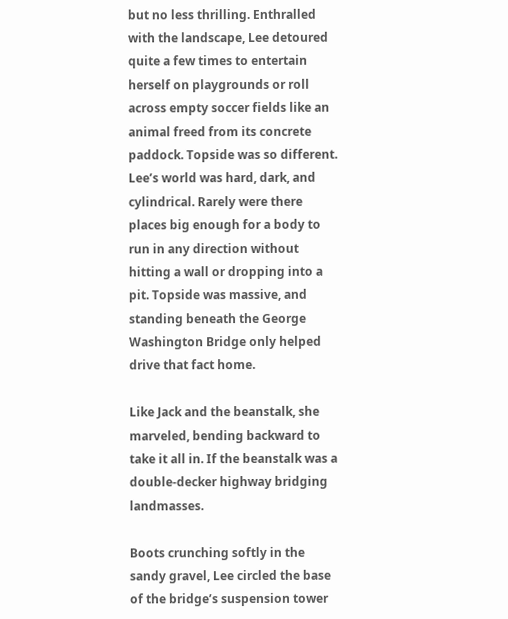but no less thrilling. Enthralled with the landscape, Lee detoured quite a few times to entertain herself on playgrounds or roll across empty soccer fields like an animal freed from its concrete paddock. Topside was so different. Lee’s world was hard, dark, and cylindrical. Rarely were there places big enough for a body to run in any direction without hitting a wall or dropping into a pit. Topside was massive, and standing beneath the George Washington Bridge only helped drive that fact home.

Like Jack and the beanstalk, she marveled, bending backward to take it all in. If the beanstalk was a double-decker highway bridging landmasses.

Boots crunching softly in the sandy gravel, Lee circled the base of the bridge’s suspension tower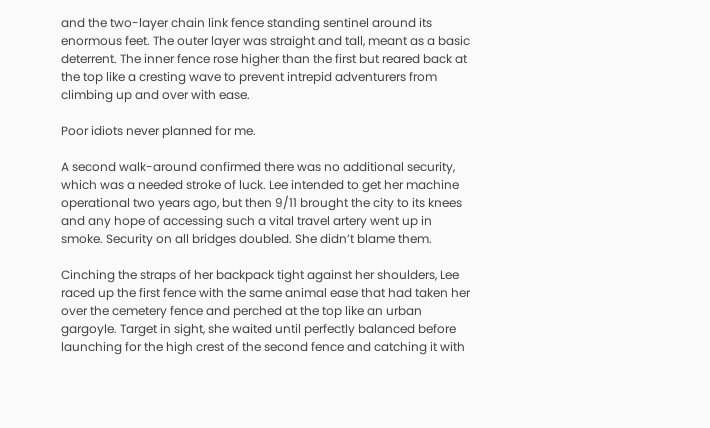and the two-layer chain link fence standing sentinel around its enormous feet. The outer layer was straight and tall, meant as a basic deterrent. The inner fence rose higher than the first but reared back at the top like a cresting wave to prevent intrepid adventurers from climbing up and over with ease.

Poor idiots never planned for me.

A second walk-around confirmed there was no additional security, which was a needed stroke of luck. Lee intended to get her machine operational two years ago, but then 9/11 brought the city to its knees and any hope of accessing such a vital travel artery went up in smoke. Security on all bridges doubled. She didn’t blame them.

Cinching the straps of her backpack tight against her shoulders, Lee raced up the first fence with the same animal ease that had taken her over the cemetery fence and perched at the top like an urban gargoyle. Target in sight, she waited until perfectly balanced before launching for the high crest of the second fence and catching it with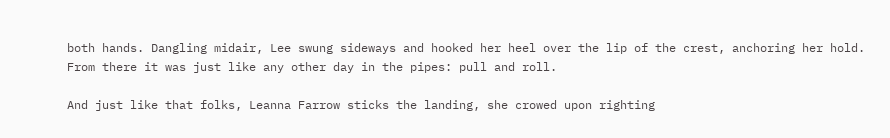both hands. Dangling midair, Lee swung sideways and hooked her heel over the lip of the crest, anchoring her hold. From there it was just like any other day in the pipes: pull and roll.

And just like that folks, Leanna Farrow sticks the landing, she crowed upon righting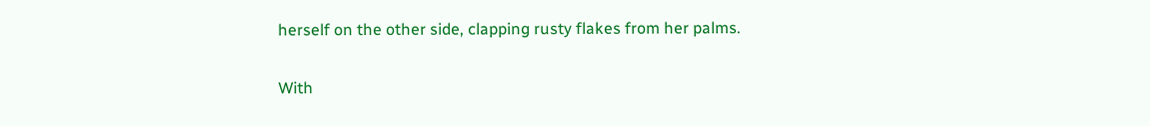herself on the other side, clapping rusty flakes from her palms.

With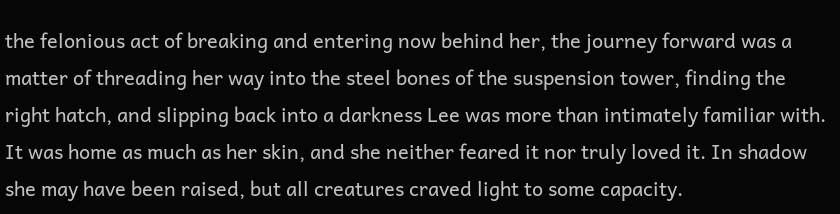the felonious act of breaking and entering now behind her, the journey forward was a matter of threading her way into the steel bones of the suspension tower, finding the right hatch, and slipping back into a darkness Lee was more than intimately familiar with. It was home as much as her skin, and she neither feared it nor truly loved it. In shadow she may have been raised, but all creatures craved light to some capacity.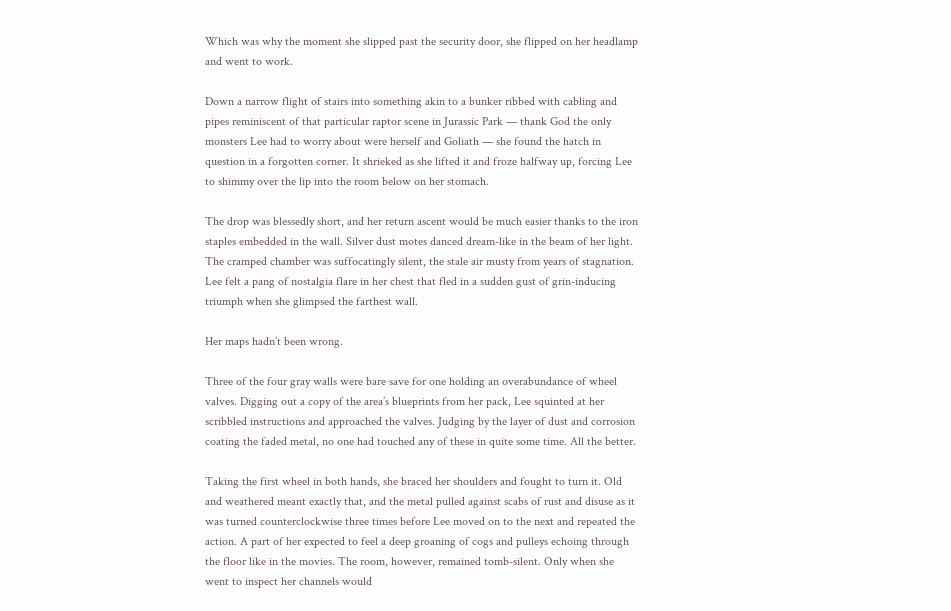Which was why the moment she slipped past the security door, she flipped on her headlamp and went to work.

Down a narrow flight of stairs into something akin to a bunker ribbed with cabling and pipes reminiscent of that particular raptor scene in Jurassic Park — thank God the only monsters Lee had to worry about were herself and Goliath — she found the hatch in question in a forgotten corner. It shrieked as she lifted it and froze halfway up, forcing Lee to shimmy over the lip into the room below on her stomach.

The drop was blessedly short, and her return ascent would be much easier thanks to the iron staples embedded in the wall. Silver dust motes danced dream-like in the beam of her light. The cramped chamber was suffocatingly silent, the stale air musty from years of stagnation. Lee felt a pang of nostalgia flare in her chest that fled in a sudden gust of grin-inducing triumph when she glimpsed the farthest wall.

Her maps hadn’t been wrong.

Three of the four gray walls were bare save for one holding an overabundance of wheel valves. Digging out a copy of the area’s blueprints from her pack, Lee squinted at her scribbled instructions and approached the valves. Judging by the layer of dust and corrosion coating the faded metal, no one had touched any of these in quite some time. All the better.

Taking the first wheel in both hands, she braced her shoulders and fought to turn it. Old and weathered meant exactly that, and the metal pulled against scabs of rust and disuse as it was turned counterclockwise three times before Lee moved on to the next and repeated the action. A part of her expected to feel a deep groaning of cogs and pulleys echoing through the floor like in the movies. The room, however, remained tomb-silent. Only when she went to inspect her channels would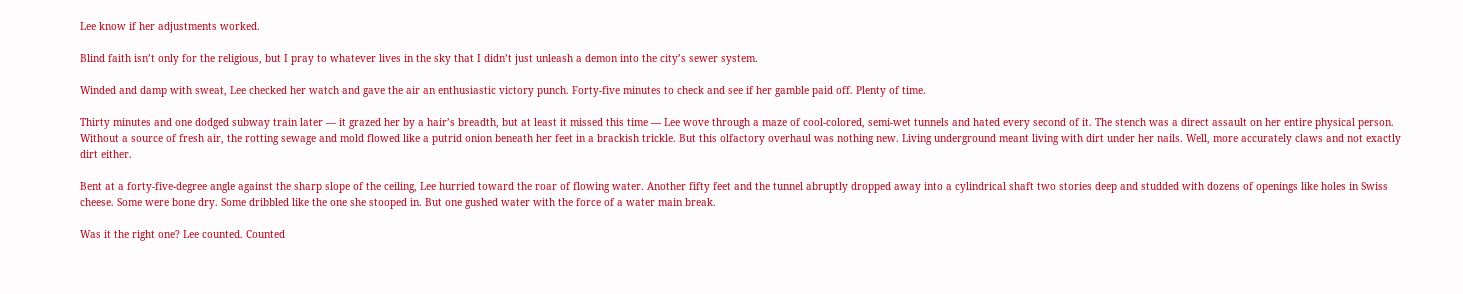Lee know if her adjustments worked.

Blind faith isn’t only for the religious, but I pray to whatever lives in the sky that I didn’t just unleash a demon into the city’s sewer system.

Winded and damp with sweat, Lee checked her watch and gave the air an enthusiastic victory punch. Forty-five minutes to check and see if her gamble paid off. Plenty of time.

Thirty minutes and one dodged subway train later — it grazed her by a hair’s breadth, but at least it missed this time — Lee wove through a maze of cool-colored, semi-wet tunnels and hated every second of it. The stench was a direct assault on her entire physical person. Without a source of fresh air, the rotting sewage and mold flowed like a putrid onion beneath her feet in a brackish trickle. But this olfactory overhaul was nothing new. Living underground meant living with dirt under her nails. Well, more accurately claws and not exactly dirt either.

Bent at a forty-five-degree angle against the sharp slope of the ceiling, Lee hurried toward the roar of flowing water. Another fifty feet and the tunnel abruptly dropped away into a cylindrical shaft two stories deep and studded with dozens of openings like holes in Swiss cheese. Some were bone dry. Some dribbled like the one she stooped in. But one gushed water with the force of a water main break.

Was it the right one? Lee counted. Counted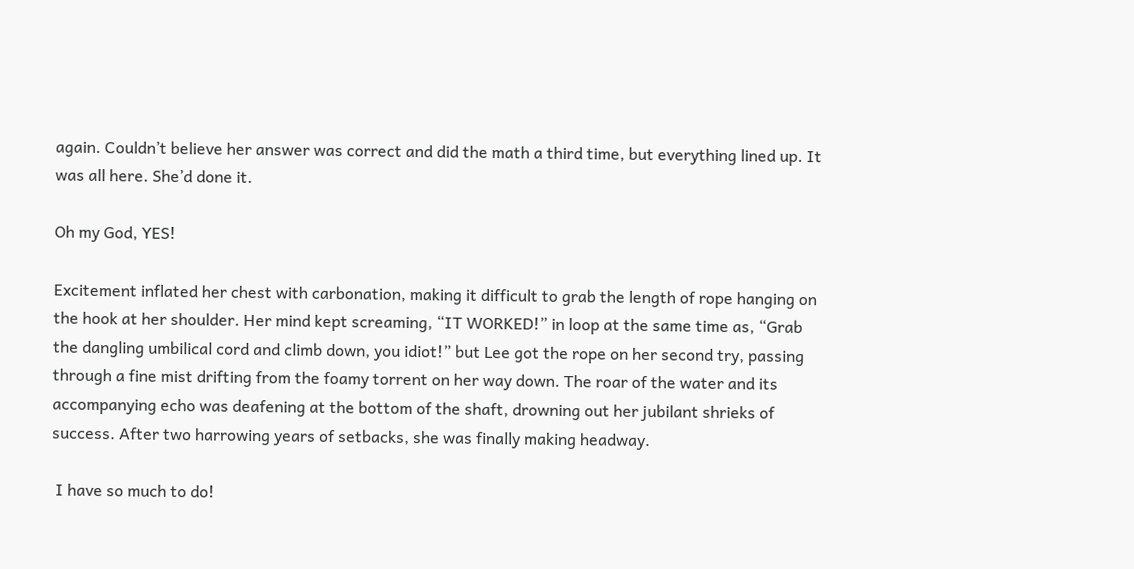again. Couldn’t believe her answer was correct and did the math a third time, but everything lined up. It was all here. She’d done it.

Oh my God, YES!

Excitement inflated her chest with carbonation, making it difficult to grab the length of rope hanging on the hook at her shoulder. Her mind kept screaming, “IT WORKED!” in loop at the same time as, “Grab the dangling umbilical cord and climb down, you idiot!” but Lee got the rope on her second try, passing through a fine mist drifting from the foamy torrent on her way down. The roar of the water and its accompanying echo was deafening at the bottom of the shaft, drowning out her jubilant shrieks of success. After two harrowing years of setbacks, she was finally making headway.

 I have so much to do!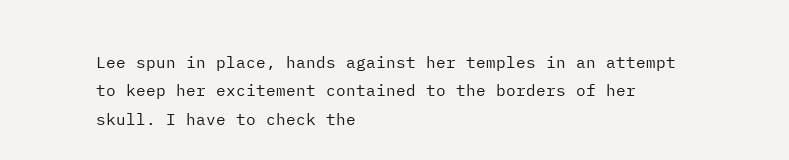Lee spun in place, hands against her temples in an attempt to keep her excitement contained to the borders of her skull. I have to check the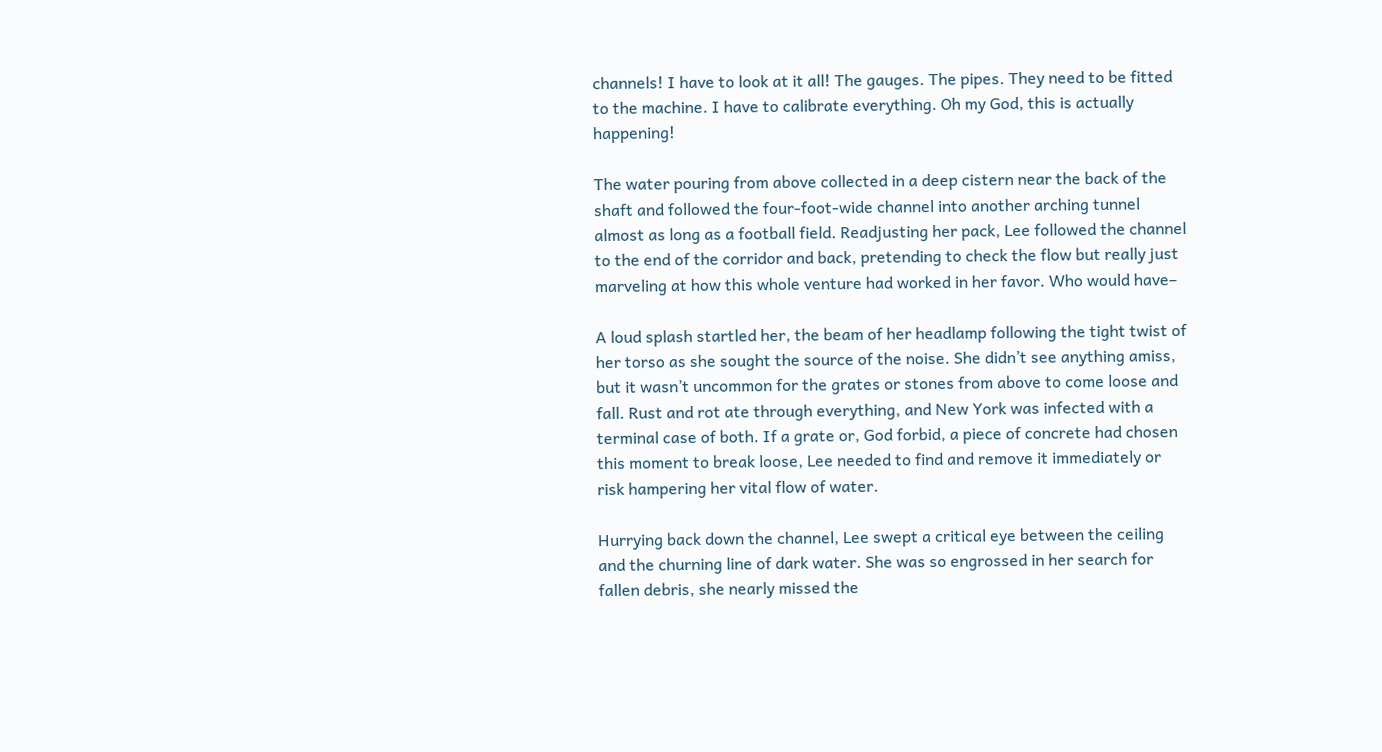channels! I have to look at it all! The gauges. The pipes. They need to be fitted to the machine. I have to calibrate everything. Oh my God, this is actually happening!

The water pouring from above collected in a deep cistern near the back of the shaft and followed the four-foot-wide channel into another arching tunnel almost as long as a football field. Readjusting her pack, Lee followed the channel to the end of the corridor and back, pretending to check the flow but really just marveling at how this whole venture had worked in her favor. Who would have–

A loud splash startled her, the beam of her headlamp following the tight twist of her torso as she sought the source of the noise. She didn’t see anything amiss, but it wasn’t uncommon for the grates or stones from above to come loose and fall. Rust and rot ate through everything, and New York was infected with a terminal case of both. If a grate or, God forbid, a piece of concrete had chosen this moment to break loose, Lee needed to find and remove it immediately or risk hampering her vital flow of water.

Hurrying back down the channel, Lee swept a critical eye between the ceiling and the churning line of dark water. She was so engrossed in her search for fallen debris, she nearly missed the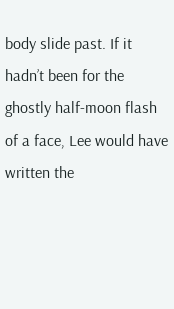body slide past. If it hadn’t been for the ghostly half-moon flash of a face, Lee would have written the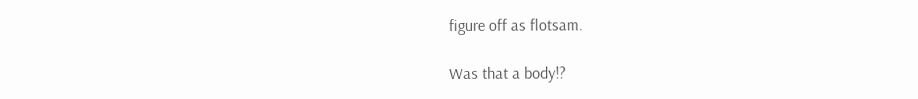figure off as flotsam.

Was that a body!?